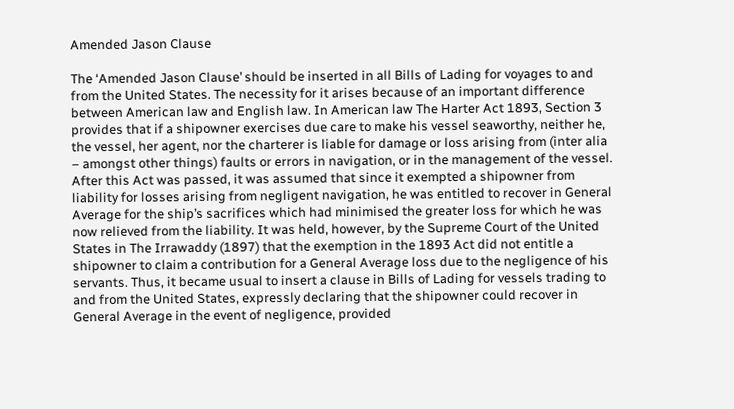Amended Jason Clause

The ‘Amended Jason Clause’ should be inserted in all Bills of Lading for voyages to and from the United States. The necessity for it arises because of an important difference between American law and English law. In American law The Harter Act 1893, Section 3 provides that if a shipowner exercises due care to make his vessel seaworthy, neither he, the vessel, her agent, nor the charterer is liable for damage or loss arising from (inter alia – amongst other things) faults or errors in navigation, or in the management of the vessel. After this Act was passed, it was assumed that since it exempted a shipowner from liability for losses arising from negligent navigation, he was entitled to recover in General Average for the ship’s sacrifices which had minimised the greater loss for which he was now relieved from the liability. It was held, however, by the Supreme Court of the United States in The Irrawaddy (1897) that the exemption in the 1893 Act did not entitle a shipowner to claim a contribution for a General Average loss due to the negligence of his servants. Thus, it became usual to insert a clause in Bills of Lading for vessels trading to and from the United States, expressly declaring that the shipowner could recover in General Average in the event of negligence, provided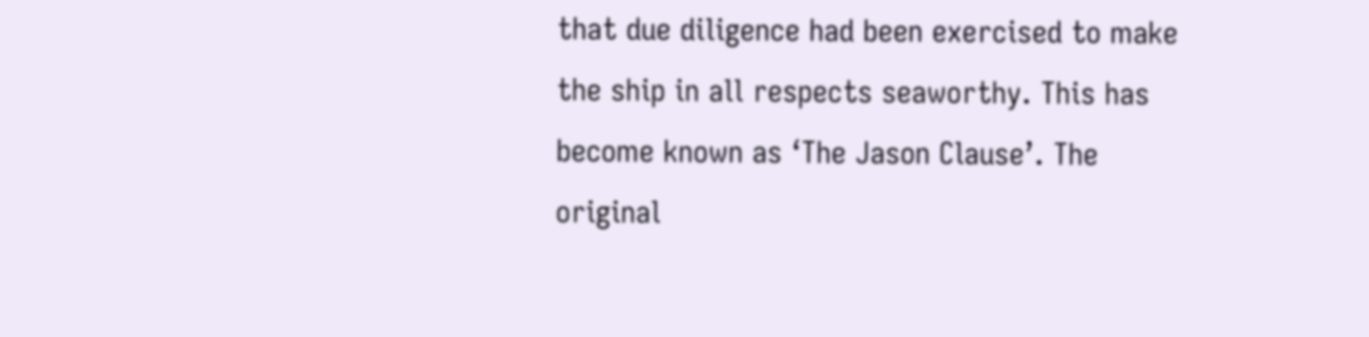that due diligence had been exercised to make the ship in all respects seaworthy. This has become known as ‘The Jason Clause’. The original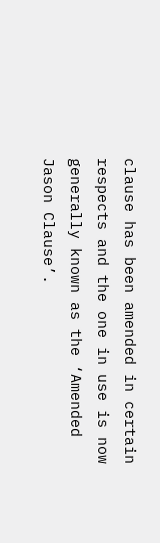clause has been amended in certain respects and the one in use is now generally known as the ‘Amended Jason Clause’.